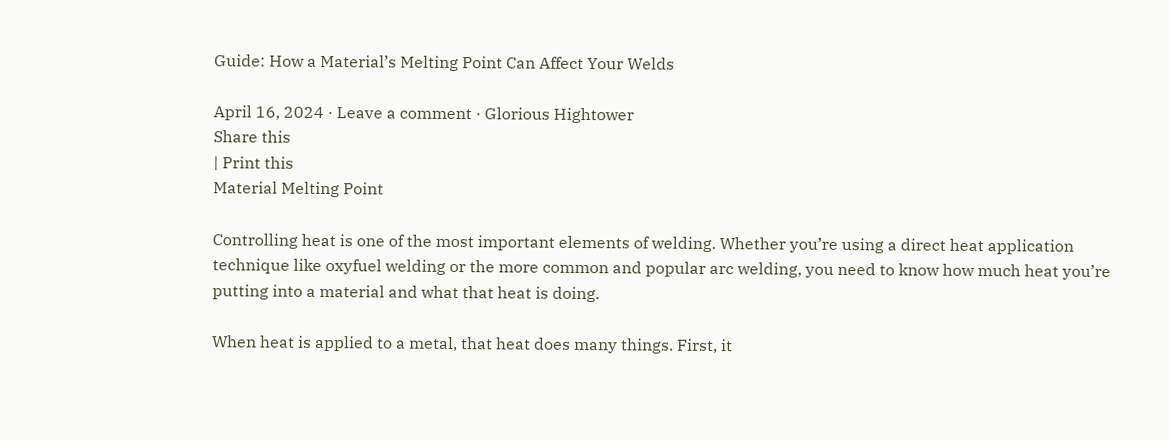Guide: How a Material’s Melting Point Can Affect Your Welds

April 16, 2024 · Leave a comment · Glorious Hightower
Share this
| Print this
Material Melting Point

Controlling heat is one of the most important elements of welding. Whether you’re using a direct heat application technique like oxyfuel welding or the more common and popular arc welding, you need to know how much heat you’re putting into a material and what that heat is doing.

When heat is applied to a metal, that heat does many things. First, it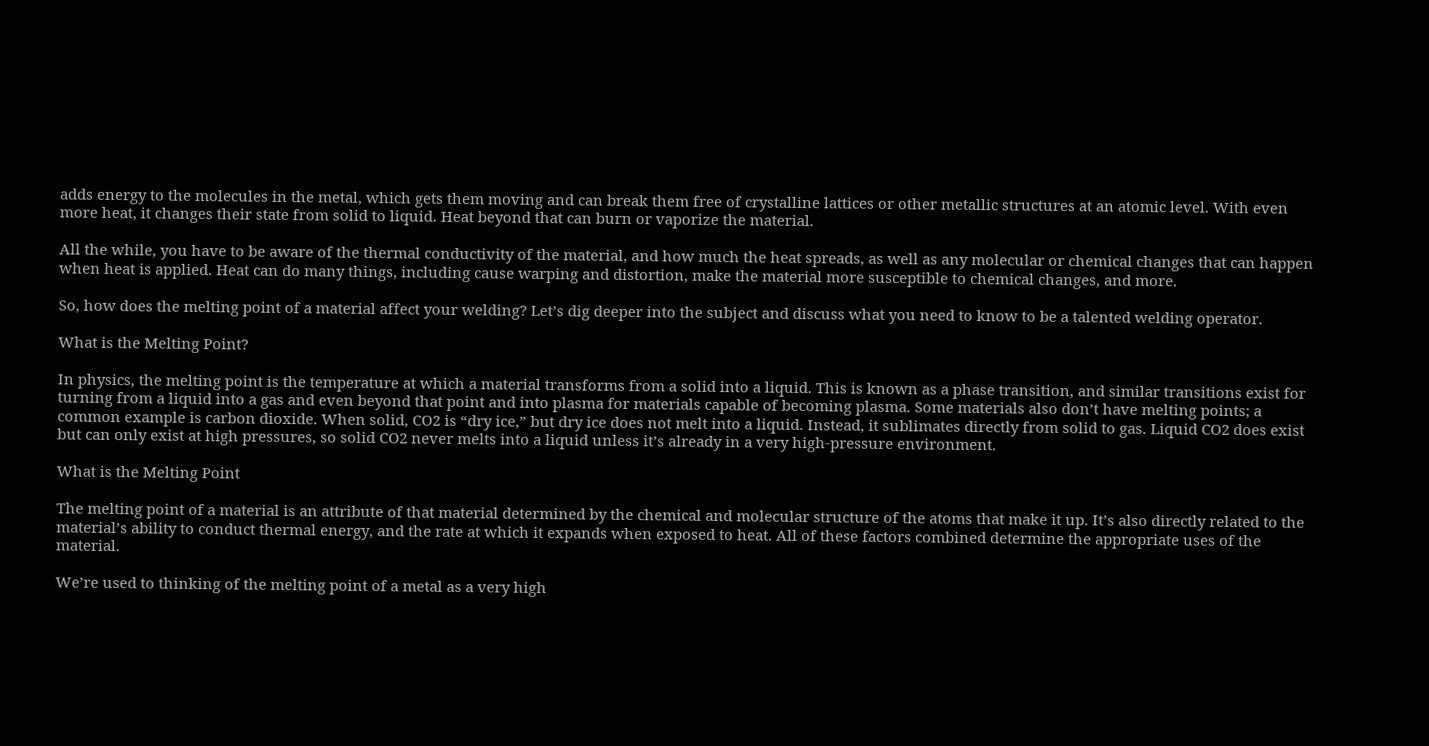adds energy to the molecules in the metal, which gets them moving and can break them free of crystalline lattices or other metallic structures at an atomic level. With even more heat, it changes their state from solid to liquid. Heat beyond that can burn or vaporize the material.

All the while, you have to be aware of the thermal conductivity of the material, and how much the heat spreads, as well as any molecular or chemical changes that can happen when heat is applied. Heat can do many things, including cause warping and distortion, make the material more susceptible to chemical changes, and more.

So, how does the melting point of a material affect your welding? Let’s dig deeper into the subject and discuss what you need to know to be a talented welding operator.

What is the Melting Point?

In physics, the melting point is the temperature at which a material transforms from a solid into a liquid. This is known as a phase transition, and similar transitions exist for turning from a liquid into a gas and even beyond that point and into plasma for materials capable of becoming plasma. Some materials also don’t have melting points; a common example is carbon dioxide. When solid, CO2 is “dry ice,” but dry ice does not melt into a liquid. Instead, it sublimates directly from solid to gas. Liquid CO2 does exist but can only exist at high pressures, so solid CO2 never melts into a liquid unless it’s already in a very high-pressure environment.

What is the Melting Point

The melting point of a material is an attribute of that material determined by the chemical and molecular structure of the atoms that make it up. It’s also directly related to the material’s ability to conduct thermal energy, and the rate at which it expands when exposed to heat. All of these factors combined determine the appropriate uses of the material.

We’re used to thinking of the melting point of a metal as a very high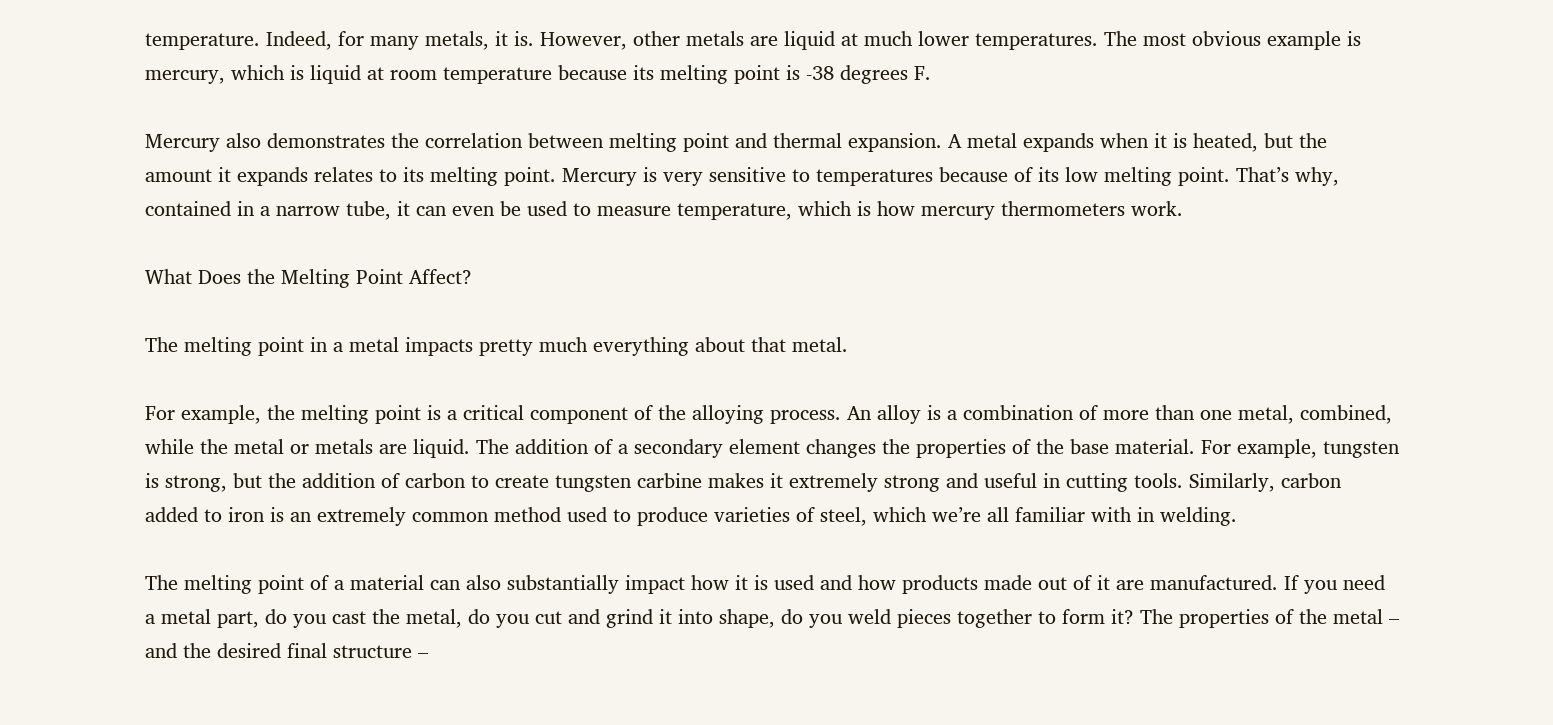temperature. Indeed, for many metals, it is. However, other metals are liquid at much lower temperatures. The most obvious example is mercury, which is liquid at room temperature because its melting point is -38 degrees F.

Mercury also demonstrates the correlation between melting point and thermal expansion. A metal expands when it is heated, but the amount it expands relates to its melting point. Mercury is very sensitive to temperatures because of its low melting point. That’s why, contained in a narrow tube, it can even be used to measure temperature, which is how mercury thermometers work.

What Does the Melting Point Affect?

The melting point in a metal impacts pretty much everything about that metal.

For example, the melting point is a critical component of the alloying process. An alloy is a combination of more than one metal, combined, while the metal or metals are liquid. The addition of a secondary element changes the properties of the base material. For example, tungsten is strong, but the addition of carbon to create tungsten carbine makes it extremely strong and useful in cutting tools. Similarly, carbon added to iron is an extremely common method used to produce varieties of steel, which we’re all familiar with in welding.

The melting point of a material can also substantially impact how it is used and how products made out of it are manufactured. If you need a metal part, do you cast the metal, do you cut and grind it into shape, do you weld pieces together to form it? The properties of the metal – and the desired final structure –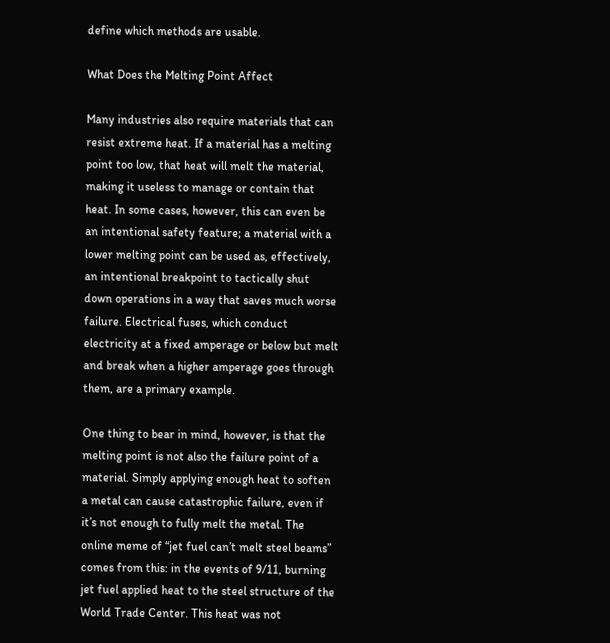define which methods are usable.

What Does the Melting Point Affect

Many industries also require materials that can resist extreme heat. If a material has a melting point too low, that heat will melt the material, making it useless to manage or contain that heat. In some cases, however, this can even be an intentional safety feature; a material with a lower melting point can be used as, effectively, an intentional breakpoint to tactically shut down operations in a way that saves much worse failure. Electrical fuses, which conduct electricity at a fixed amperage or below but melt and break when a higher amperage goes through them, are a primary example.

One thing to bear in mind, however, is that the melting point is not also the failure point of a material. Simply applying enough heat to soften a metal can cause catastrophic failure, even if it’s not enough to fully melt the metal. The online meme of “jet fuel can’t melt steel beams” comes from this: in the events of 9/11, burning jet fuel applied heat to the steel structure of the World Trade Center. This heat was not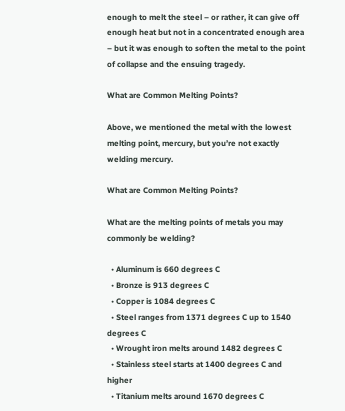enough to melt the steel – or rather, it can give off enough heat but not in a concentrated enough area – but it was enough to soften the metal to the point of collapse and the ensuing tragedy.

What are Common Melting Points?

Above, we mentioned the metal with the lowest melting point, mercury, but you’re not exactly welding mercury.

What are Common Melting Points?

What are the melting points of metals you may commonly be welding?

  • Aluminum is 660 degrees C
  • Bronze is 913 degrees C
  • Copper is 1084 degrees C
  • Steel ranges from 1371 degrees C up to 1540 degrees C
  • Wrought iron melts around 1482 degrees C
  • Stainless steel starts at 1400 degrees C and higher
  • Titanium melts around 1670 degrees C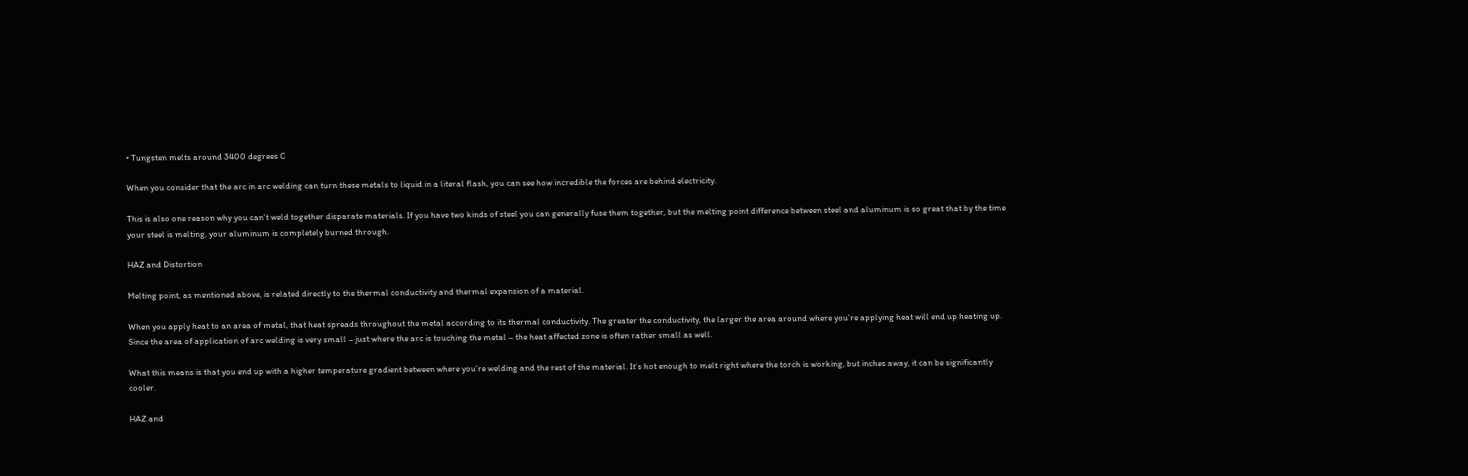• Tungsten melts around 3400 degrees C

When you consider that the arc in arc welding can turn these metals to liquid in a literal flash, you can see how incredible the forces are behind electricity.

This is also one reason why you can’t weld together disparate materials. If you have two kinds of steel you can generally fuse them together, but the melting point difference between steel and aluminum is so great that by the time your steel is melting, your aluminum is completely burned through.

HAZ and Distortion

Melting point, as mentioned above, is related directly to the thermal conductivity and thermal expansion of a material.

When you apply heat to an area of metal, that heat spreads throughout the metal according to its thermal conductivity. The greater the conductivity, the larger the area around where you’re applying heat will end up heating up. Since the area of application of arc welding is very small – just where the arc is touching the metal – the heat affected zone is often rather small as well.

What this means is that you end up with a higher temperature gradient between where you’re welding and the rest of the material. It’s hot enough to melt right where the torch is working, but inches away, it can be significantly cooler.

HAZ and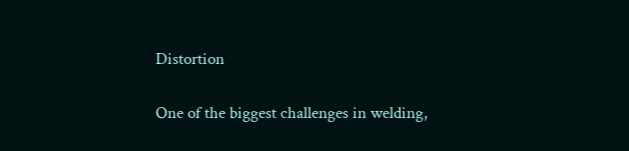Distortion

One of the biggest challenges in welding,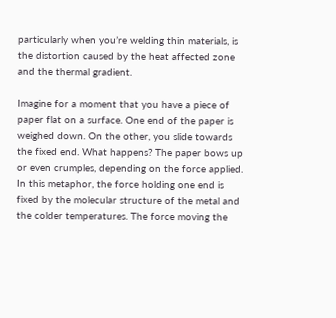particularly when you’re welding thin materials, is the distortion caused by the heat affected zone and the thermal gradient.

Imagine for a moment that you have a piece of paper flat on a surface. One end of the paper is weighed down. On the other, you slide towards the fixed end. What happens? The paper bows up or even crumples, depending on the force applied. In this metaphor, the force holding one end is fixed by the molecular structure of the metal and the colder temperatures. The force moving the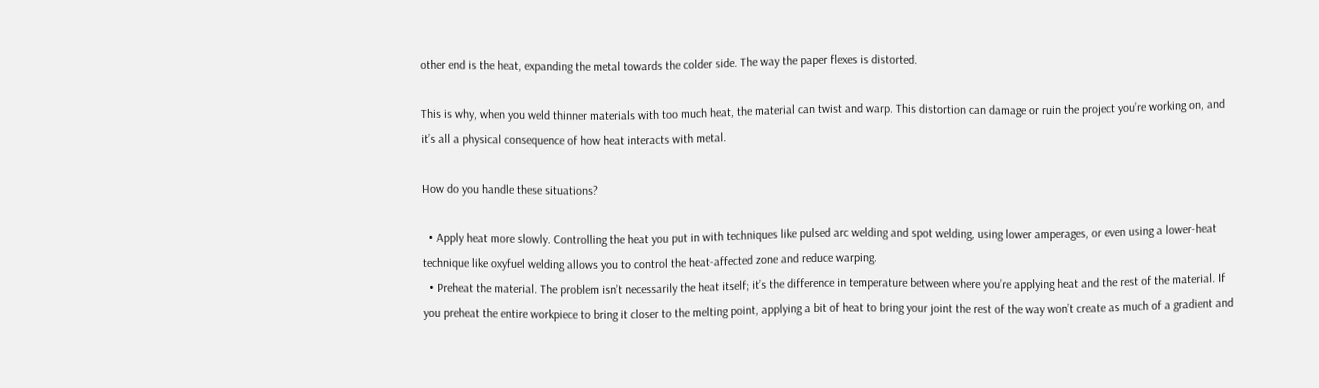other end is the heat, expanding the metal towards the colder side. The way the paper flexes is distorted.

This is why, when you weld thinner materials with too much heat, the material can twist and warp. This distortion can damage or ruin the project you’re working on, and it’s all a physical consequence of how heat interacts with metal.

How do you handle these situations?

  • Apply heat more slowly. Controlling the heat you put in with techniques like pulsed arc welding and spot welding, using lower amperages, or even using a lower-heat technique like oxyfuel welding allows you to control the heat-affected zone and reduce warping.
  • Preheat the material. The problem isn’t necessarily the heat itself; it’s the difference in temperature between where you’re applying heat and the rest of the material. If you preheat the entire workpiece to bring it closer to the melting point, applying a bit of heat to bring your joint the rest of the way won’t create as much of a gradient and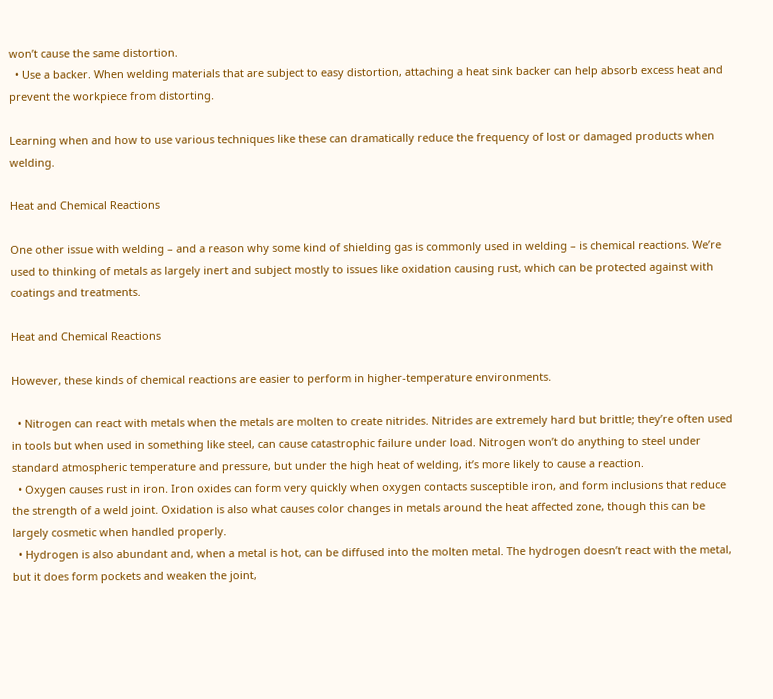won’t cause the same distortion.
  • Use a backer. When welding materials that are subject to easy distortion, attaching a heat sink backer can help absorb excess heat and prevent the workpiece from distorting.

Learning when and how to use various techniques like these can dramatically reduce the frequency of lost or damaged products when welding.

Heat and Chemical Reactions

One other issue with welding – and a reason why some kind of shielding gas is commonly used in welding – is chemical reactions. We’re used to thinking of metals as largely inert and subject mostly to issues like oxidation causing rust, which can be protected against with coatings and treatments.

Heat and Chemical Reactions

However, these kinds of chemical reactions are easier to perform in higher-temperature environments.

  • Nitrogen can react with metals when the metals are molten to create nitrides. Nitrides are extremely hard but brittle; they’re often used in tools but when used in something like steel, can cause catastrophic failure under load. Nitrogen won’t do anything to steel under standard atmospheric temperature and pressure, but under the high heat of welding, it’s more likely to cause a reaction.
  • Oxygen causes rust in iron. Iron oxides can form very quickly when oxygen contacts susceptible iron, and form inclusions that reduce the strength of a weld joint. Oxidation is also what causes color changes in metals around the heat affected zone, though this can be largely cosmetic when handled properly.
  • Hydrogen is also abundant and, when a metal is hot, can be diffused into the molten metal. The hydrogen doesn’t react with the metal, but it does form pockets and weaken the joint,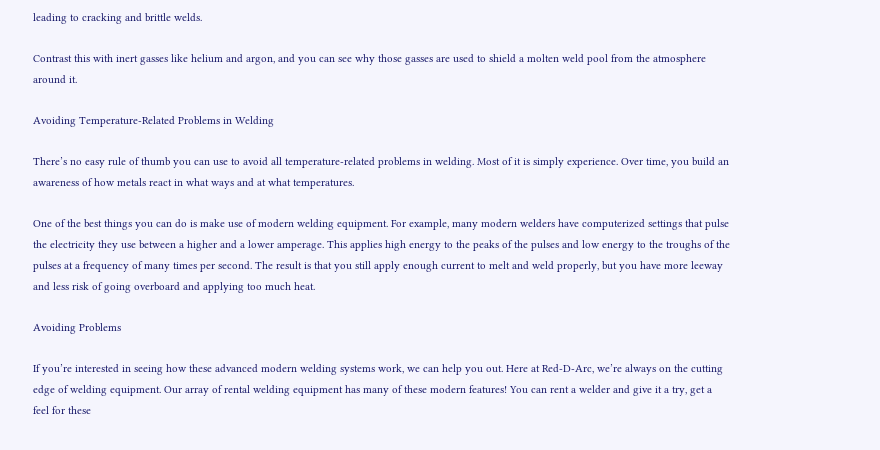leading to cracking and brittle welds.

Contrast this with inert gasses like helium and argon, and you can see why those gasses are used to shield a molten weld pool from the atmosphere around it.

Avoiding Temperature-Related Problems in Welding

There’s no easy rule of thumb you can use to avoid all temperature-related problems in welding. Most of it is simply experience. Over time, you build an awareness of how metals react in what ways and at what temperatures.

One of the best things you can do is make use of modern welding equipment. For example, many modern welders have computerized settings that pulse the electricity they use between a higher and a lower amperage. This applies high energy to the peaks of the pulses and low energy to the troughs of the pulses at a frequency of many times per second. The result is that you still apply enough current to melt and weld properly, but you have more leeway and less risk of going overboard and applying too much heat.

Avoiding Problems

If you’re interested in seeing how these advanced modern welding systems work, we can help you out. Here at Red-D-Arc, we’re always on the cutting edge of welding equipment. Our array of rental welding equipment has many of these modern features! You can rent a welder and give it a try, get a feel for these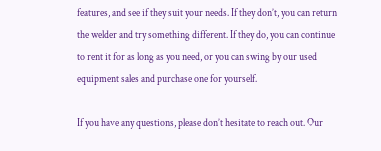features, and see if they suit your needs. If they don’t, you can return the welder and try something different. If they do, you can continue to rent it for as long as you need, or you can swing by our used equipment sales and purchase one for yourself.

If you have any questions, please don’t hesitate to reach out. Our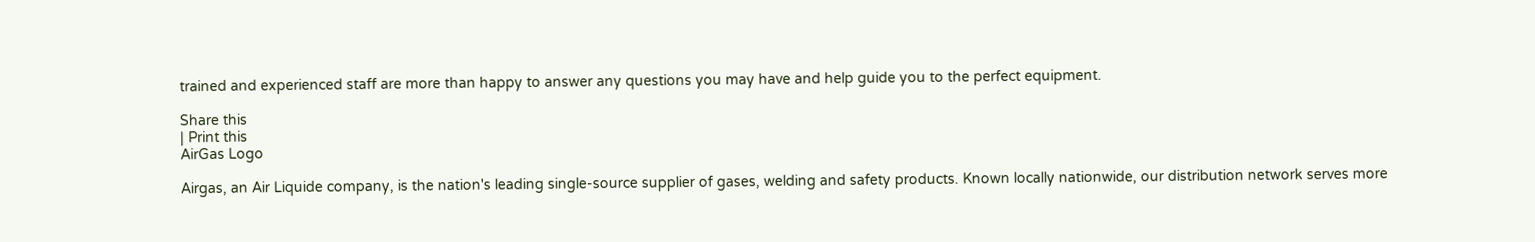trained and experienced staff are more than happy to answer any questions you may have and help guide you to the perfect equipment.

Share this
| Print this
AirGas Logo

Airgas, an Air Liquide company, is the nation's leading single-source supplier of gases, welding and safety products. Known locally nationwide, our distribution network serves more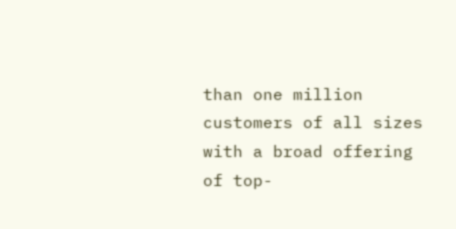than one million customers of all sizes with a broad offering of top-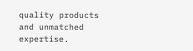quality products and unmatched expertise.